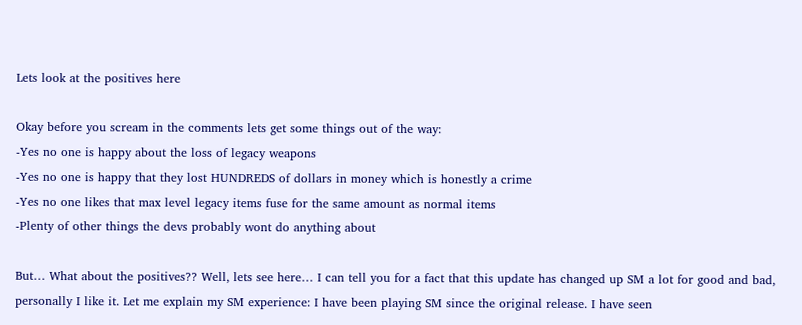Lets look at the positives here

Okay before you scream in the comments lets get some things out of the way:
-Yes no one is happy about the loss of legacy weapons
-Yes no one is happy that they lost HUNDREDS of dollars in money which is honestly a crime
-Yes no one likes that max level legacy items fuse for the same amount as normal items
-Plenty of other things the devs probably wont do anything about

But… What about the positives?? Well, lets see here… I can tell you for a fact that this update has changed up SM a lot for good and bad, personally I like it. Let me explain my SM experience: I have been playing SM since the original release. I have seen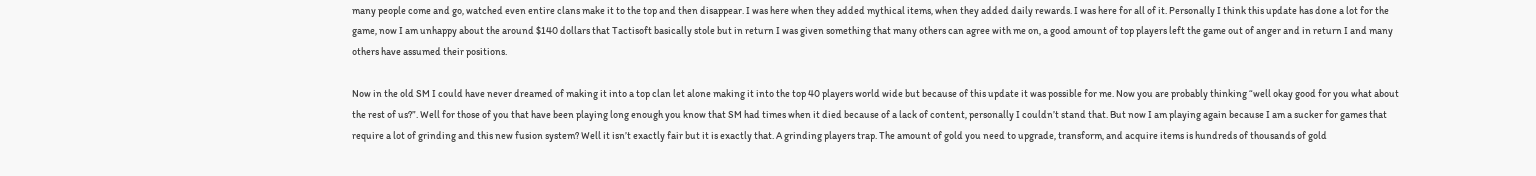many people come and go, watched even entire clans make it to the top and then disappear. I was here when they added mythical items, when they added daily rewards. I was here for all of it. Personally I think this update has done a lot for the game, now I am unhappy about the around $140 dollars that Tactisoft basically stole but in return I was given something that many others can agree with me on, a good amount of top players left the game out of anger and in return I and many others have assumed their positions.

Now in the old SM I could have never dreamed of making it into a top clan let alone making it into the top 40 players world wide but because of this update it was possible for me. Now you are probably thinking “well okay good for you what about the rest of us?”. Well for those of you that have been playing long enough you know that SM had times when it died because of a lack of content, personally I couldn’t stand that. But now I am playing again because I am a sucker for games that require a lot of grinding and this new fusion system? Well it isn’t exactly fair but it is exactly that. A grinding players trap. The amount of gold you need to upgrade, transform, and acquire items is hundreds of thousands of gold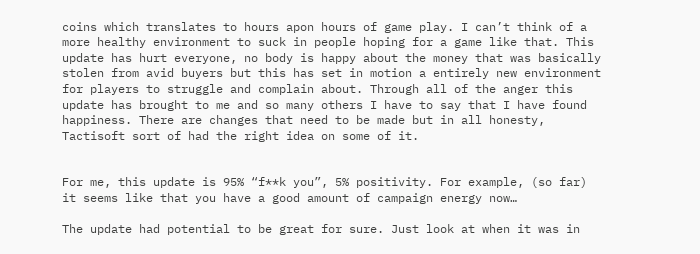coins which translates to hours apon hours of game play. I can’t think of a more healthy environment to suck in people hoping for a game like that. This update has hurt everyone, no body is happy about the money that was basically stolen from avid buyers but this has set in motion a entirely new environment for players to struggle and complain about. Through all of the anger this update has brought to me and so many others I have to say that I have found happiness. There are changes that need to be made but in all honesty, Tactisoft sort of had the right idea on some of it.


For me, this update is 95% “f**k you”, 5% positivity. For example, (so far) it seems like that you have a good amount of campaign energy now…

The update had potential to be great for sure. Just look at when it was in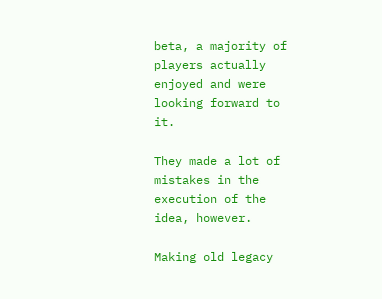beta, a majority of players actually enjoyed and were looking forward to it.

They made a lot of mistakes in the execution of the idea, however.

Making old legacy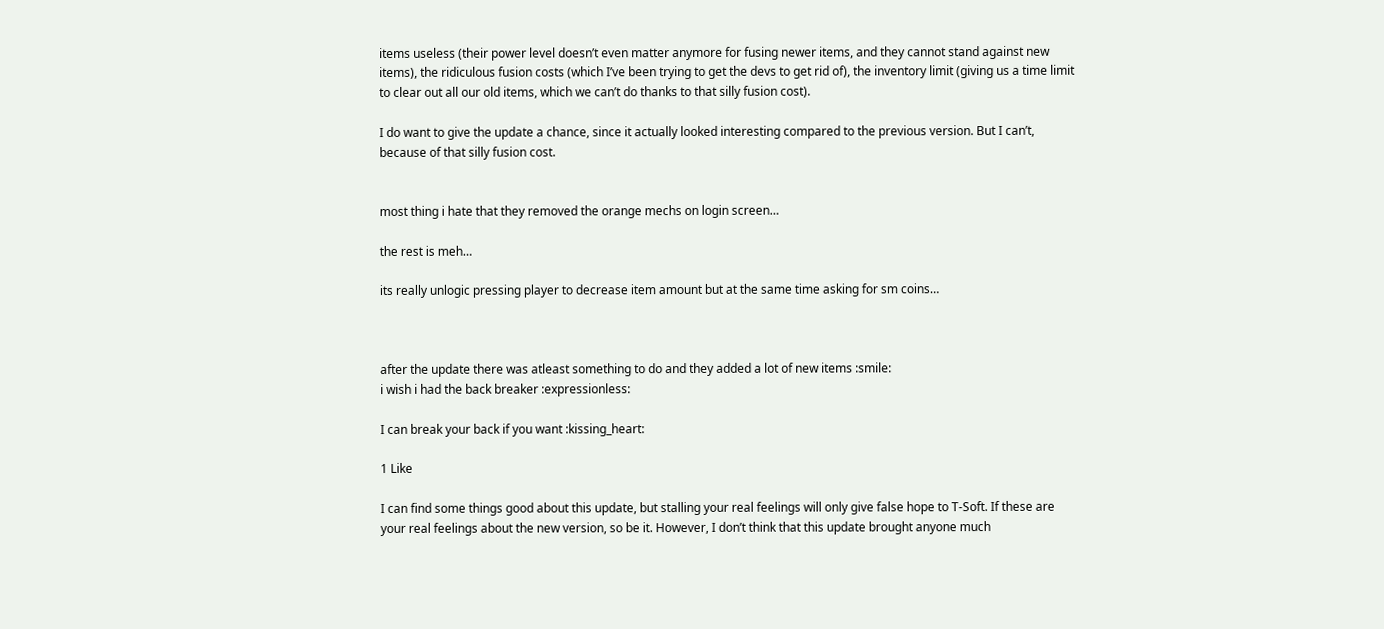items useless (their power level doesn’t even matter anymore for fusing newer items, and they cannot stand against new items), the ridiculous fusion costs (which I’ve been trying to get the devs to get rid of), the inventory limit (giving us a time limit to clear out all our old items, which we can’t do thanks to that silly fusion cost).

I do want to give the update a chance, since it actually looked interesting compared to the previous version. But I can’t, because of that silly fusion cost.


most thing i hate that they removed the orange mechs on login screen…

the rest is meh…

its really unlogic pressing player to decrease item amount but at the same time asking for sm coins…



after the update there was atleast something to do and they added a lot of new items :smile:
i wish i had the back breaker :expressionless:

I can break your back if you want :kissing_heart:

1 Like

I can find some things good about this update, but stalling your real feelings will only give false hope to T-Soft. If these are your real feelings about the new version, so be it. However, I don’t think that this update brought anyone much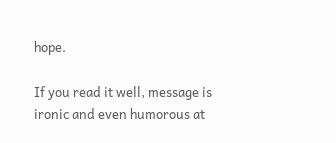hope.

If you read it well, message is ironic and even humorous at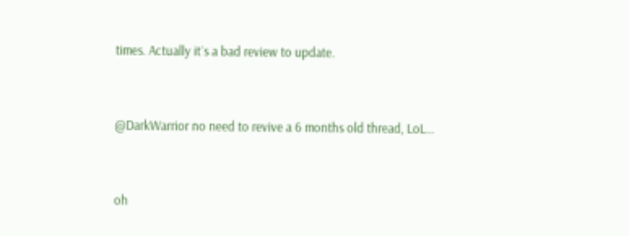times. Actually it´s a bad review to update.


@DarkWarrior no need to revive a 6 months old thread, LoL…


oh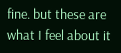fine. but these are what I feel about it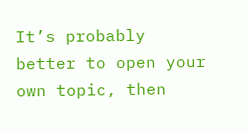It’s probably better to open your own topic, then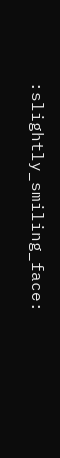:slightly_smiling_face: